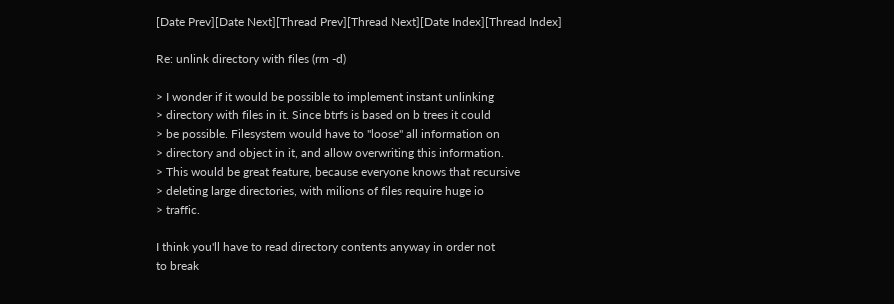[Date Prev][Date Next][Thread Prev][Thread Next][Date Index][Thread Index]

Re: unlink directory with files (rm -d)

> I wonder if it would be possible to implement instant unlinking
> directory with files in it. Since btrfs is based on b trees it could
> be possible. Filesystem would have to "loose" all information on
> directory and object in it, and allow overwriting this information.
> This would be great feature, because everyone knows that recursive
> deleting large directories, with milions of files require huge io
> traffic.

I think you'll have to read directory contents anyway in order not
to break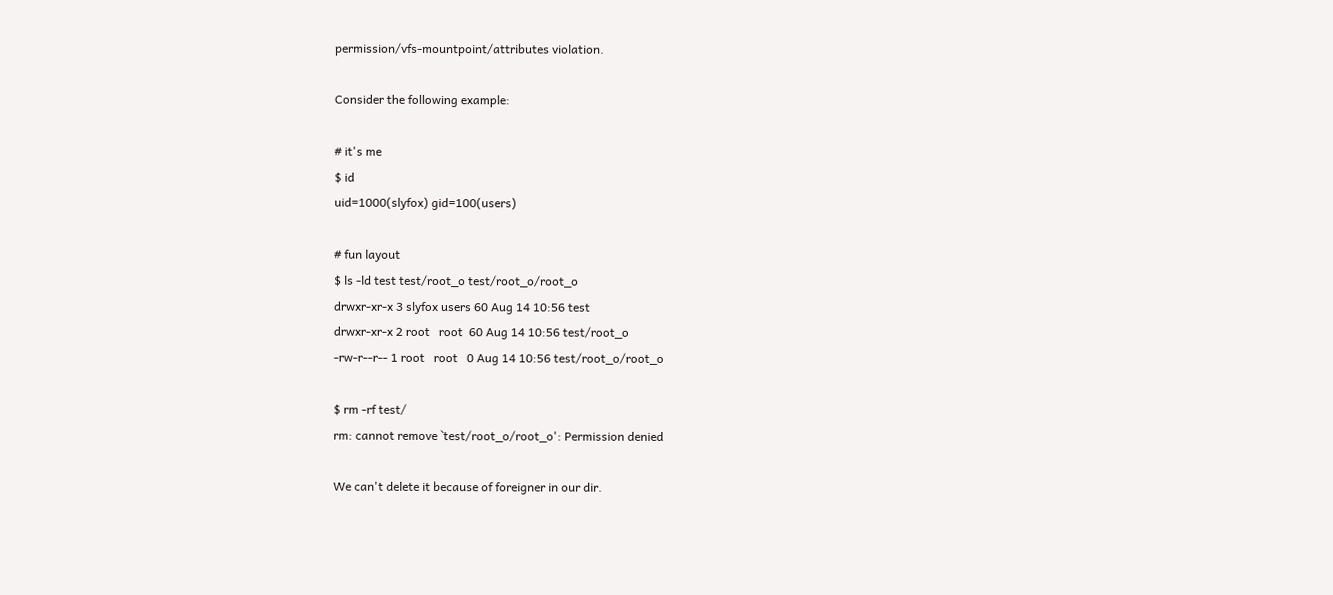permission/vfs-mountpoint/attributes violation.

Consider the following example:

# it's me
$ id
uid=1000(slyfox) gid=100(users)

# fun layout
$ ls -ld test test/root_o test/root_o/root_o
drwxr-xr-x 3 slyfox users 60 Aug 14 10:56 test
drwxr-xr-x 2 root   root  60 Aug 14 10:56 test/root_o
-rw-r--r-- 1 root   root   0 Aug 14 10:56 test/root_o/root_o

$ rm -rf test/
rm: cannot remove `test/root_o/root_o': Permission denied

We can't delete it because of foreigner in our dir.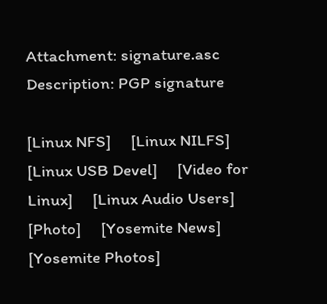Attachment: signature.asc
Description: PGP signature

[Linux NFS]     [Linux NILFS]     [Linux USB Devel]     [Video for Linux]     [Linux Audio Users]     [Photo]     [Yosemite News]    [Yosemite Photos]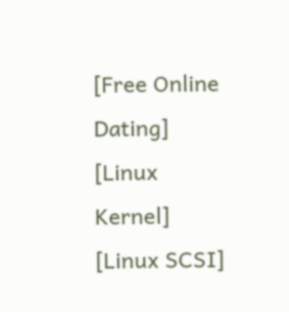[Free Online Dating]     [Linux Kernel]     [Linux SCSI]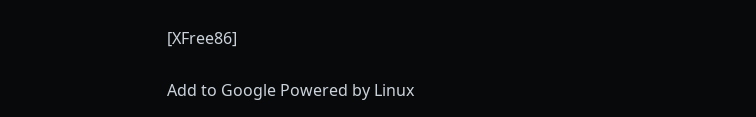[XFree86]

Add to Google Powered by Linux